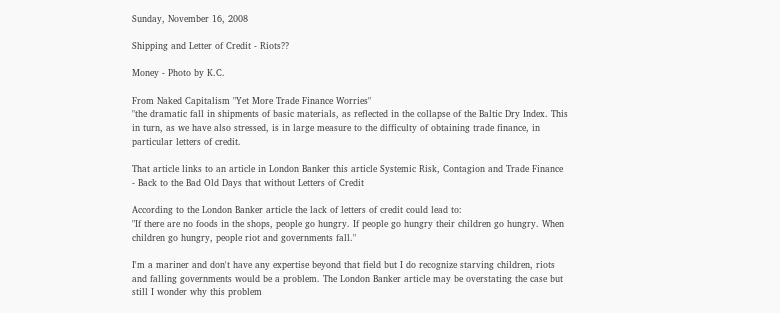Sunday, November 16, 2008

Shipping and Letter of Credit - Riots??

Money - Photo by K.C.

From Naked Capitalism "Yet More Trade Finance Worries"
"the dramatic fall in shipments of basic materials, as reflected in the collapse of the Baltic Dry Index. This in turn, as we have also stressed, is in large measure to the difficulty of obtaining trade finance, in particular letters of credit.

That article links to an article in London Banker this article Systemic Risk, Contagion and Trade Finance - Back to the Bad Old Days that without Letters of Credit

According to the London Banker article the lack of letters of credit could lead to:
"If there are no foods in the shops, people go hungry. If people go hungry their children go hungry. When children go hungry, people riot and governments fall."

I'm a mariner and don't have any expertise beyond that field but I do recognize starving children, riots and falling governments would be a problem. The London Banker article may be overstating the case but still I wonder why this problem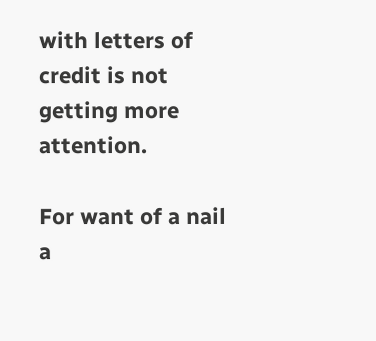with letters of credit is not getting more attention.

For want of a nail a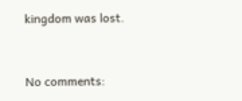kingdom was lost.


No comments: